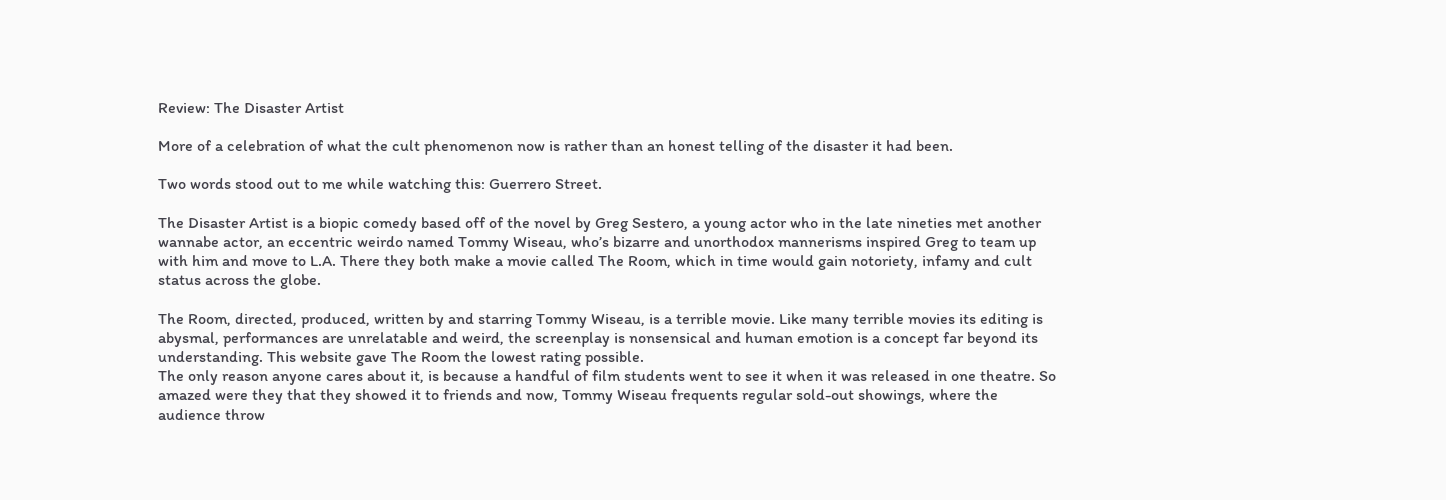Review: The Disaster Artist

More of a celebration of what the cult phenomenon now is rather than an honest telling of the disaster it had been.

Two words stood out to me while watching this: Guerrero Street.

The Disaster Artist is a biopic comedy based off of the novel by Greg Sestero, a young actor who in the late nineties met another wannabe actor, an eccentric weirdo named Tommy Wiseau, who’s bizarre and unorthodox mannerisms inspired Greg to team up with him and move to L.A. There they both make a movie called The Room, which in time would gain notoriety, infamy and cult status across the globe.

The Room, directed, produced, written by and starring Tommy Wiseau, is a terrible movie. Like many terrible movies its editing is abysmal, performances are unrelatable and weird, the screenplay is nonsensical and human emotion is a concept far beyond its understanding. This website gave The Room the lowest rating possible.
The only reason anyone cares about it, is because a handful of film students went to see it when it was released in one theatre. So amazed were they that they showed it to friends and now, Tommy Wiseau frequents regular sold-out showings, where the audience throw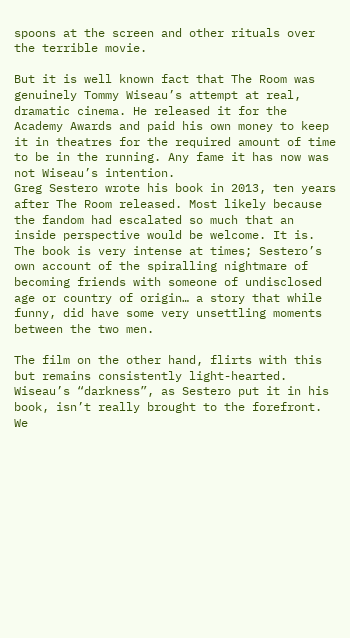spoons at the screen and other rituals over the terrible movie.

But it is well known fact that The Room was genuinely Tommy Wiseau’s attempt at real, dramatic cinema. He released it for the Academy Awards and paid his own money to keep it in theatres for the required amount of time to be in the running. Any fame it has now was not Wiseau’s intention.
Greg Sestero wrote his book in 2013, ten years after The Room released. Most likely because the fandom had escalated so much that an inside perspective would be welcome. It is. The book is very intense at times; Sestero’s own account of the spiralling nightmare of becoming friends with someone of undisclosed age or country of origin… a story that while funny, did have some very unsettling moments between the two men.

The film on the other hand, flirts with this but remains consistently light-hearted. Wiseau’s “darkness”, as Sestero put it in his book, isn’t really brought to the forefront. We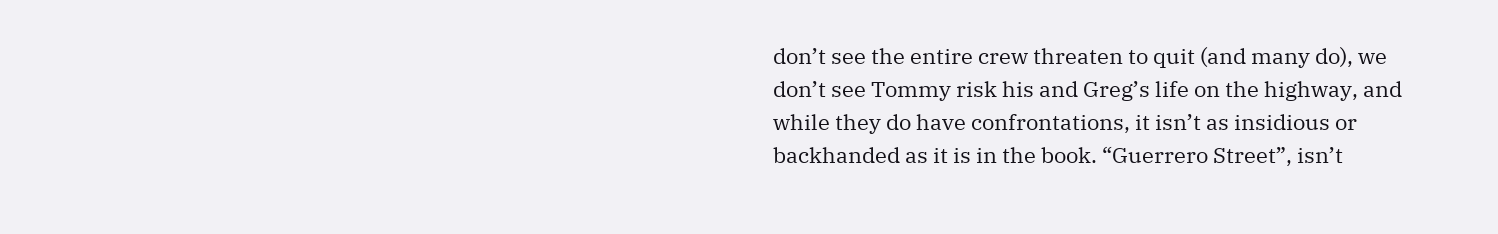don’t see the entire crew threaten to quit (and many do), we don’t see Tommy risk his and Greg’s life on the highway, and while they do have confrontations, it isn’t as insidious or backhanded as it is in the book. “Guerrero Street”, isn’t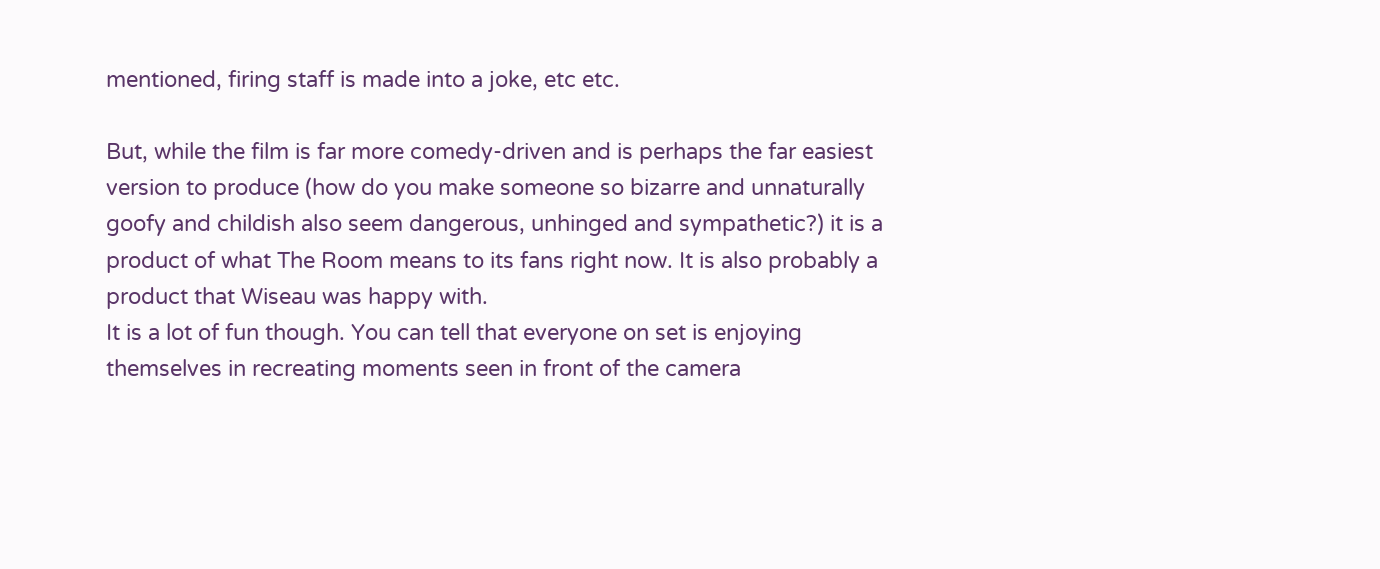mentioned, firing staff is made into a joke, etc etc.

But, while the film is far more comedy-driven and is perhaps the far easiest version to produce (how do you make someone so bizarre and unnaturally goofy and childish also seem dangerous, unhinged and sympathetic?) it is a product of what The Room means to its fans right now. It is also probably a product that Wiseau was happy with.
It is a lot of fun though. You can tell that everyone on set is enjoying themselves in recreating moments seen in front of the camera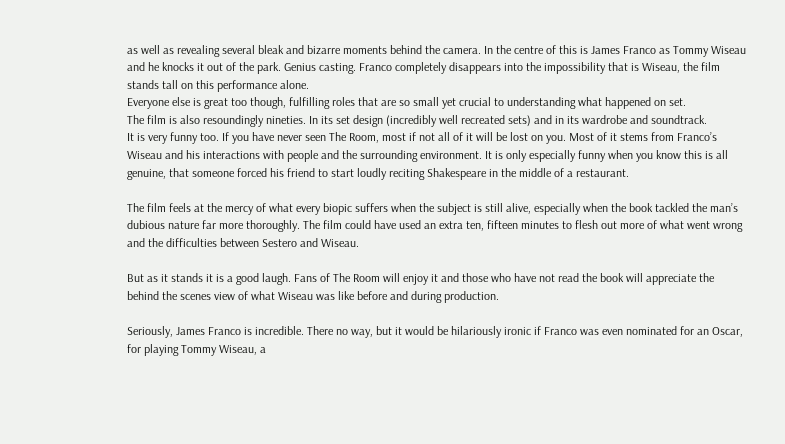as well as revealing several bleak and bizarre moments behind the camera. In the centre of this is James Franco as Tommy Wiseau and he knocks it out of the park. Genius casting. Franco completely disappears into the impossibility that is Wiseau, the film stands tall on this performance alone.
Everyone else is great too though, fulfilling roles that are so small yet crucial to understanding what happened on set.
The film is also resoundingly nineties. In its set design (incredibly well recreated sets) and in its wardrobe and soundtrack.
It is very funny too. If you have never seen The Room, most if not all of it will be lost on you. Most of it stems from Franco’s Wiseau and his interactions with people and the surrounding environment. It is only especially funny when you know this is all genuine, that someone forced his friend to start loudly reciting Shakespeare in the middle of a restaurant.

The film feels at the mercy of what every biopic suffers when the subject is still alive, especially when the book tackled the man’s dubious nature far more thoroughly. The film could have used an extra ten, fifteen minutes to flesh out more of what went wrong and the difficulties between Sestero and Wiseau.

But as it stands it is a good laugh. Fans of The Room will enjoy it and those who have not read the book will appreciate the behind the scenes view of what Wiseau was like before and during production.

Seriously, James Franco is incredible. There no way, but it would be hilariously ironic if Franco was even nominated for an Oscar, for playing Tommy Wiseau, a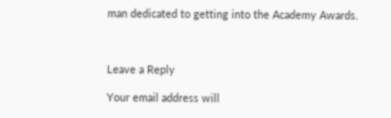man dedicated to getting into the Academy Awards.



Leave a Reply

Your email address will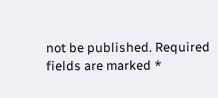not be published. Required fields are marked *